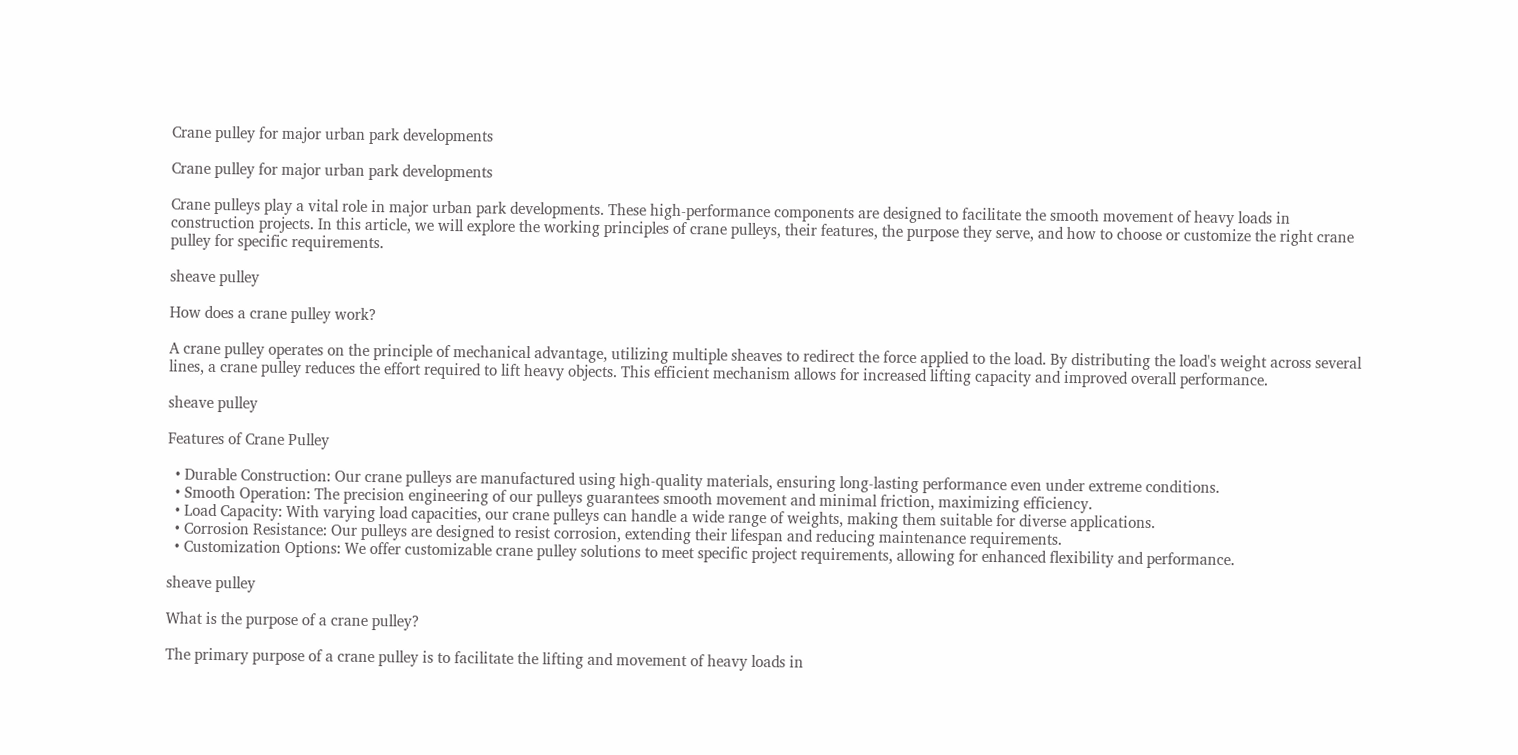Crane pulley for major urban park developments

Crane pulley for major urban park developments

Crane pulleys play a vital role in major urban park developments. These high-performance components are designed to facilitate the smooth movement of heavy loads in construction projects. In this article, we will explore the working principles of crane pulleys, their features, the purpose they serve, and how to choose or customize the right crane pulley for specific requirements.

sheave pulley

How does a crane pulley work?

A crane pulley operates on the principle of mechanical advantage, utilizing multiple sheaves to redirect the force applied to the load. By distributing the load's weight across several lines, a crane pulley reduces the effort required to lift heavy objects. This efficient mechanism allows for increased lifting capacity and improved overall performance.

sheave pulley

Features of Crane Pulley

  • Durable Construction: Our crane pulleys are manufactured using high-quality materials, ensuring long-lasting performance even under extreme conditions.
  • Smooth Operation: The precision engineering of our pulleys guarantees smooth movement and minimal friction, maximizing efficiency.
  • Load Capacity: With varying load capacities, our crane pulleys can handle a wide range of weights, making them suitable for diverse applications.
  • Corrosion Resistance: Our pulleys are designed to resist corrosion, extending their lifespan and reducing maintenance requirements.
  • Customization Options: We offer customizable crane pulley solutions to meet specific project requirements, allowing for enhanced flexibility and performance.

sheave pulley

What is the purpose of a crane pulley?

The primary purpose of a crane pulley is to facilitate the lifting and movement of heavy loads in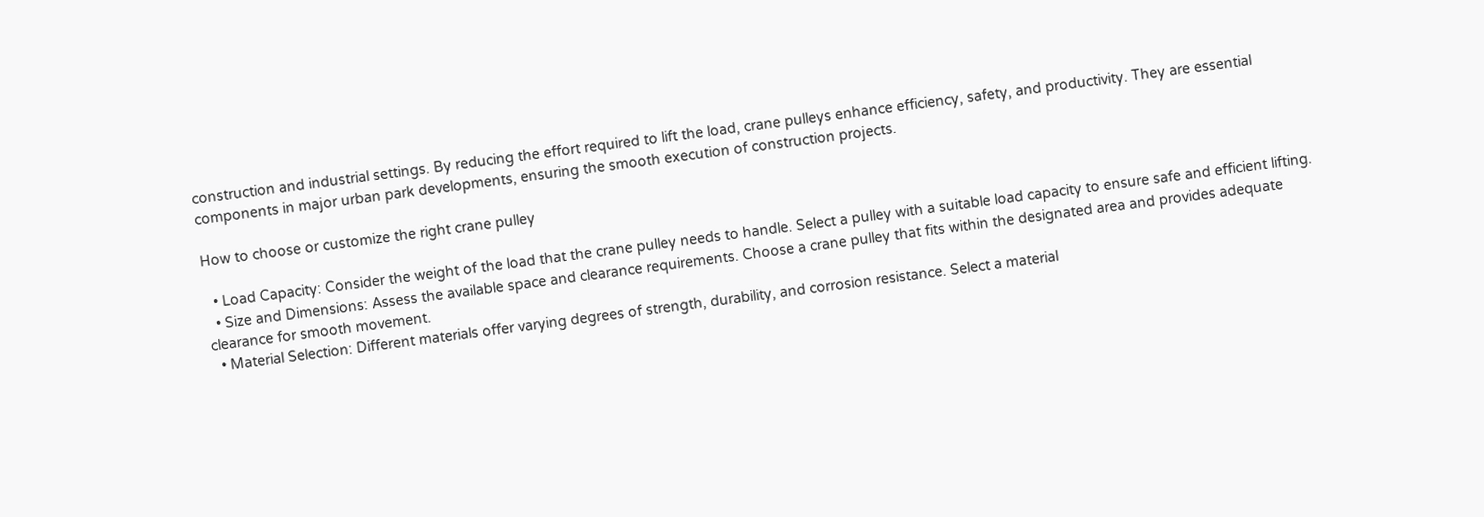construction and industrial settings. By reducing the effort required to lift the load, crane pulleys enhance efficiency, safety, and productivity. They are essential components in major urban park developments, ensuring the smooth execution of construction projects.

How to choose or customize the right crane pulley

  • Load Capacity: Consider the weight of the load that the crane pulley needs to handle. Select a pulley with a suitable load capacity to ensure safe and efficient lifting.
  • Size and Dimensions: Assess the available space and clearance requirements. Choose a crane pulley that fits within the designated area and provides adequate clearance for smooth movement.
  • Material Selection: Different materials offer varying degrees of strength, durability, and corrosion resistance. Select a material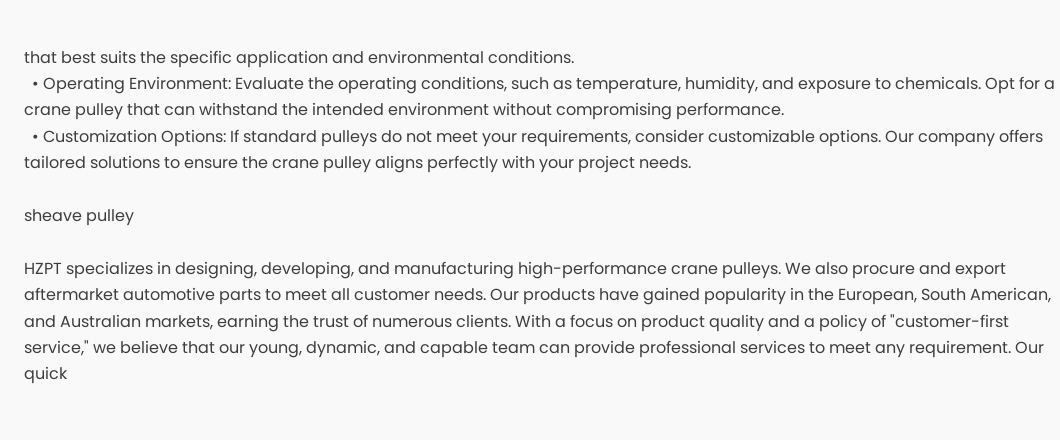that best suits the specific application and environmental conditions.
  • Operating Environment: Evaluate the operating conditions, such as temperature, humidity, and exposure to chemicals. Opt for a crane pulley that can withstand the intended environment without compromising performance.
  • Customization Options: If standard pulleys do not meet your requirements, consider customizable options. Our company offers tailored solutions to ensure the crane pulley aligns perfectly with your project needs.

sheave pulley

HZPT specializes in designing, developing, and manufacturing high-performance crane pulleys. We also procure and export aftermarket automotive parts to meet all customer needs. Our products have gained popularity in the European, South American, and Australian markets, earning the trust of numerous clients. With a focus on product quality and a policy of "customer-first service," we believe that our young, dynamic, and capable team can provide professional services to meet any requirement. Our quick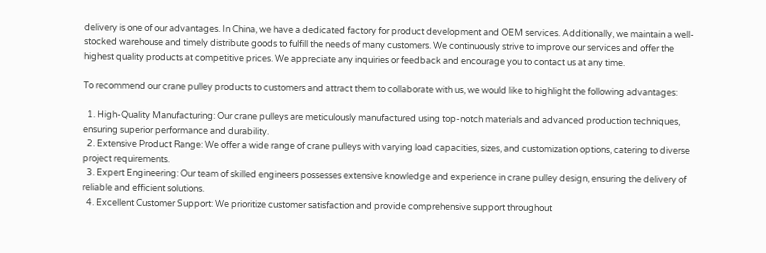delivery is one of our advantages. In China, we have a dedicated factory for product development and OEM services. Additionally, we maintain a well-stocked warehouse and timely distribute goods to fulfill the needs of many customers. We continuously strive to improve our services and offer the highest quality products at competitive prices. We appreciate any inquiries or feedback and encourage you to contact us at any time.

To recommend our crane pulley products to customers and attract them to collaborate with us, we would like to highlight the following advantages:

  1. High-Quality Manufacturing: Our crane pulleys are meticulously manufactured using top-notch materials and advanced production techniques, ensuring superior performance and durability.
  2. Extensive Product Range: We offer a wide range of crane pulleys with varying load capacities, sizes, and customization options, catering to diverse project requirements.
  3. Expert Engineering: Our team of skilled engineers possesses extensive knowledge and experience in crane pulley design, ensuring the delivery of reliable and efficient solutions.
  4. Excellent Customer Support: We prioritize customer satisfaction and provide comprehensive support throughout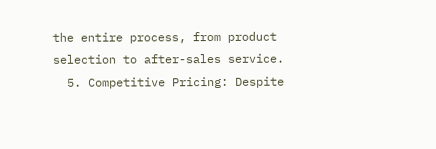the entire process, from product selection to after-sales service.
  5. Competitive Pricing: Despite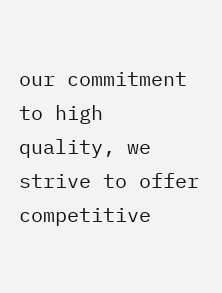our commitment to high quality, we strive to offer competitive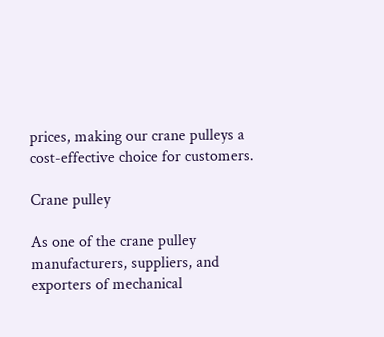prices, making our crane pulleys a cost-effective choice for customers.

Crane pulley

As one of the crane pulley manufacturers, suppliers, and exporters of mechanical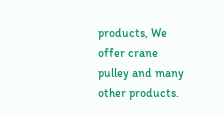products, We offer crane pulley and many other products.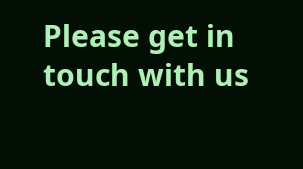Please get in touch with us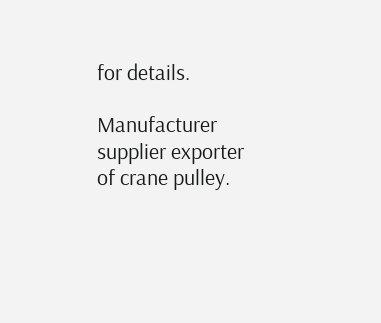for details.

Manufacturer supplier exporter of crane pulley.